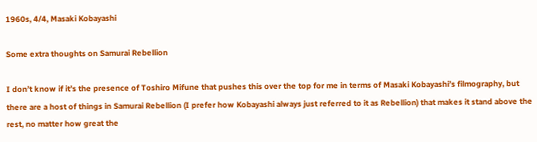1960s, 4/4, Masaki Kobayashi

Some extra thoughts on Samurai Rebellion

I don’t know if it’s the presence of Toshiro Mifune that pushes this over the top for me in terms of Masaki Kobayashi’s filmography, but there are a host of things in Samurai Rebellion (I prefer how Kobayashi always just referred to it as Rebellion) that makes it stand above the rest, no matter how great the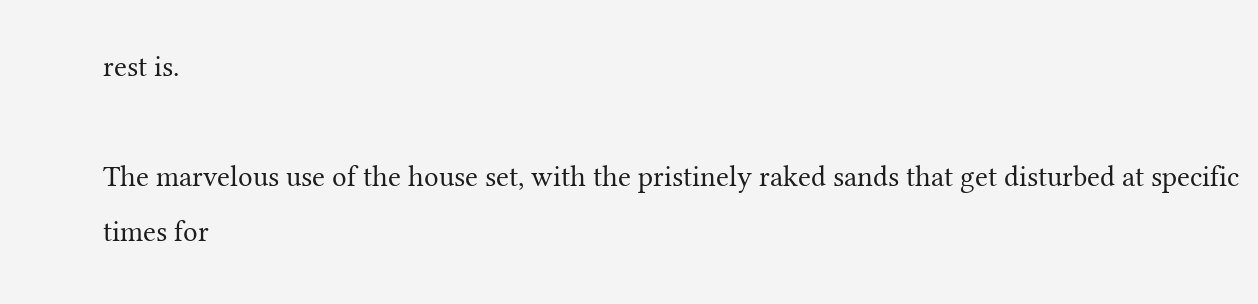rest is.

The marvelous use of the house set, with the pristinely raked sands that get disturbed at specific times for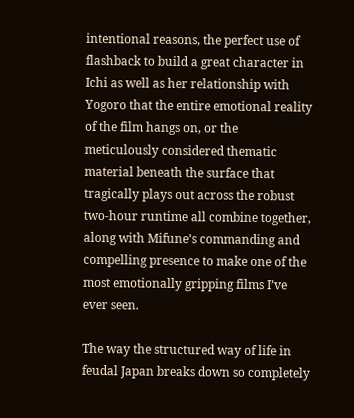intentional reasons, the perfect use of flashback to build a great character in Ichi as well as her relationship with Yogoro that the entire emotional reality of the film hangs on, or the meticulously considered thematic material beneath the surface that tragically plays out across the robust two-hour runtime all combine together, along with Mifune’s commanding and compelling presence to make one of the most emotionally gripping films I’ve ever seen.

The way the structured way of life in feudal Japan breaks down so completely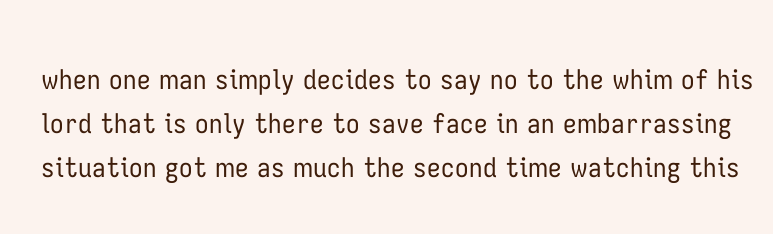when one man simply decides to say no to the whim of his lord that is only there to save face in an embarrassing situation got me as much the second time watching this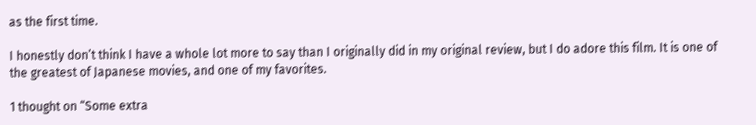as the first time.

I honestly don’t think I have a whole lot more to say than I originally did in my original review, but I do adore this film. It is one of the greatest of Japanese movies, and one of my favorites.

1 thought on “Some extra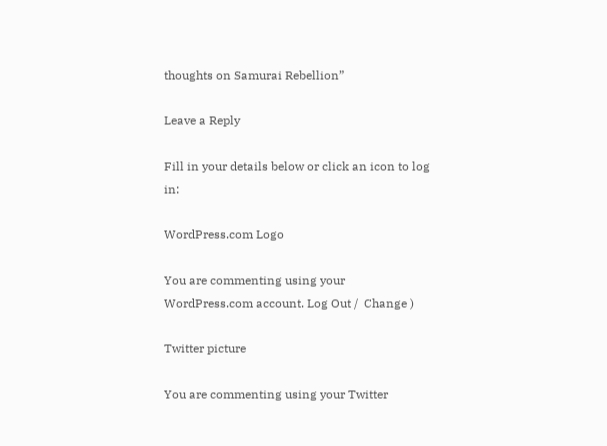thoughts on Samurai Rebellion”

Leave a Reply

Fill in your details below or click an icon to log in:

WordPress.com Logo

You are commenting using your WordPress.com account. Log Out /  Change )

Twitter picture

You are commenting using your Twitter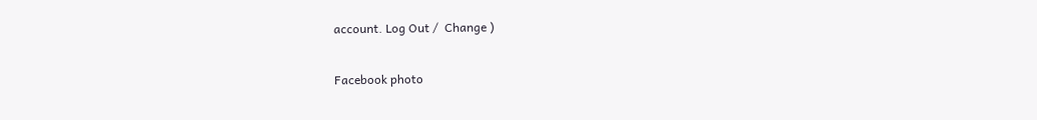account. Log Out /  Change )

Facebook photo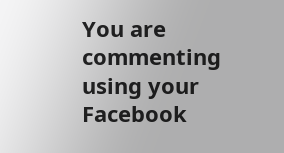You are commenting using your Facebook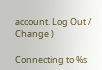account. Log Out /  Change )

Connecting to %s